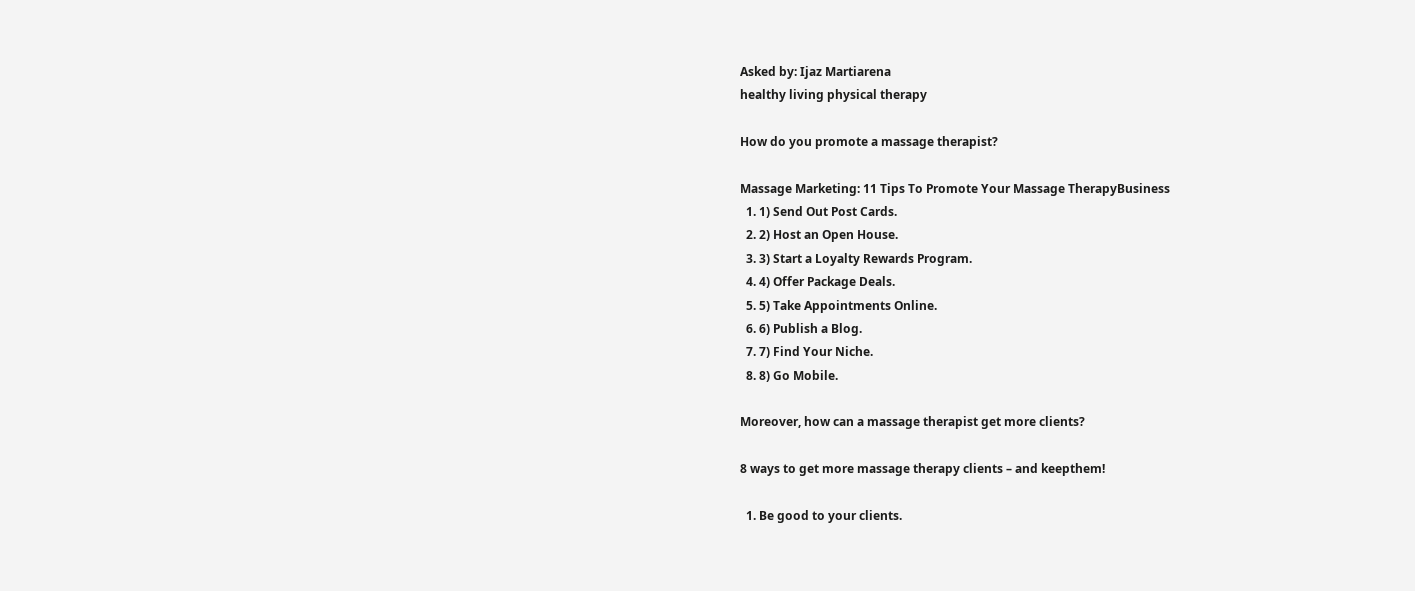Asked by: Ijaz Martiarena
healthy living physical therapy

How do you promote a massage therapist?

Massage Marketing: 11 Tips To Promote Your Massage TherapyBusiness
  1. 1) Send Out Post Cards.
  2. 2) Host an Open House.
  3. 3) Start a Loyalty Rewards Program.
  4. 4) Offer Package Deals.
  5. 5) Take Appointments Online.
  6. 6) Publish a Blog.
  7. 7) Find Your Niche.
  8. 8) Go Mobile.

Moreover, how can a massage therapist get more clients?

8 ways to get more massage therapy clients – and keepthem!

  1. Be good to your clients.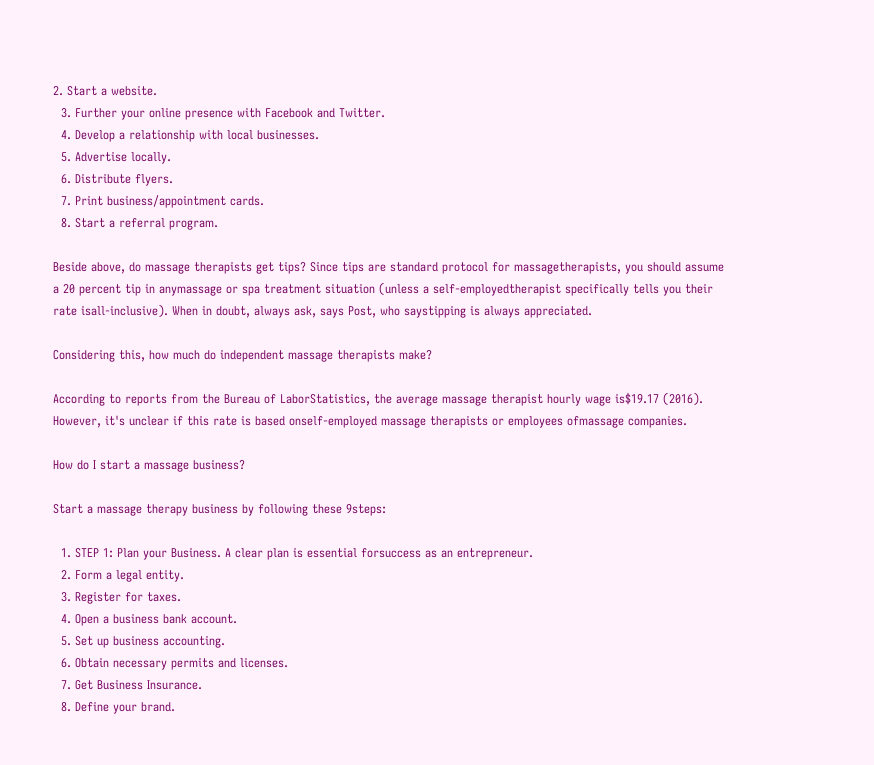2. Start a website.
  3. Further your online presence with Facebook and Twitter.
  4. Develop a relationship with local businesses.
  5. Advertise locally.
  6. Distribute flyers.
  7. Print business/appointment cards.
  8. Start a referral program.

Beside above, do massage therapists get tips? Since tips are standard protocol for massagetherapists, you should assume a 20 percent tip in anymassage or spa treatment situation (unless a self-employedtherapist specifically tells you their rate isall-inclusive). When in doubt, always ask, says Post, who saystipping is always appreciated.

Considering this, how much do independent massage therapists make?

According to reports from the Bureau of LaborStatistics, the average massage therapist hourly wage is$19.17 (2016). However, it's unclear if this rate is based onself-employed massage therapists or employees ofmassage companies.

How do I start a massage business?

Start a massage therapy business by following these 9steps:

  1. STEP 1: Plan your Business. A clear plan is essential forsuccess as an entrepreneur.
  2. Form a legal entity.
  3. Register for taxes.
  4. Open a business bank account.
  5. Set up business accounting.
  6. Obtain necessary permits and licenses.
  7. Get Business Insurance.
  8. Define your brand.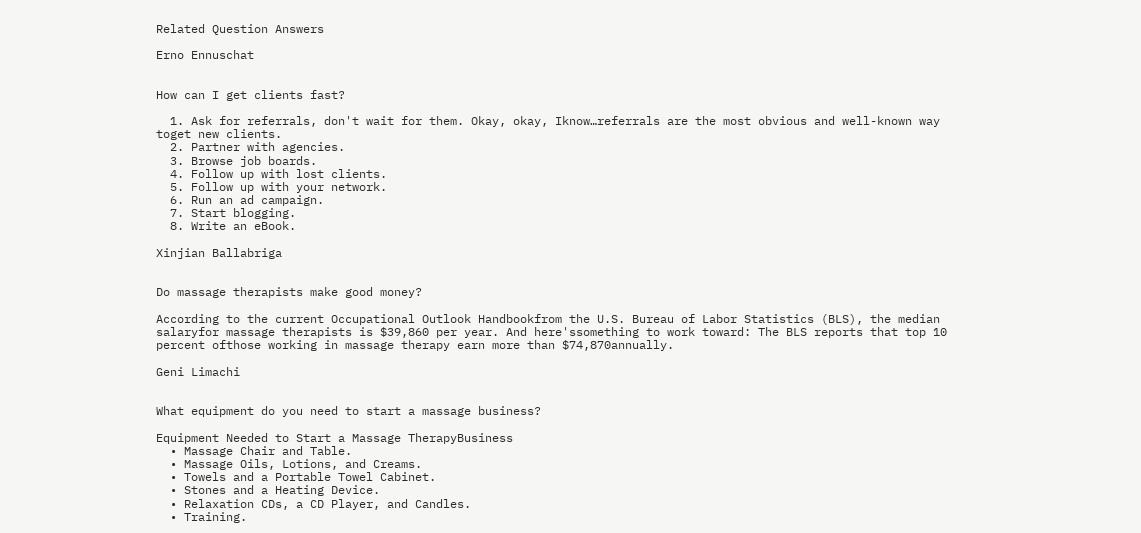Related Question Answers

Erno Ennuschat


How can I get clients fast?

  1. Ask for referrals, don't wait for them. Okay, okay, Iknow…referrals are the most obvious and well-known way toget new clients.
  2. Partner with agencies.
  3. Browse job boards.
  4. Follow up with lost clients.
  5. Follow up with your network.
  6. Run an ad campaign.
  7. Start blogging.
  8. Write an eBook.

Xinjian Ballabriga


Do massage therapists make good money?

According to the current Occupational Outlook Handbookfrom the U.S. Bureau of Labor Statistics (BLS), the median salaryfor massage therapists is $39,860 per year. And here'ssomething to work toward: The BLS reports that top 10 percent ofthose working in massage therapy earn more than $74,870annually.

Geni Limachi


What equipment do you need to start a massage business?

Equipment Needed to Start a Massage TherapyBusiness
  • Massage Chair and Table.
  • Massage Oils, Lotions, and Creams.
  • Towels and a Portable Towel Cabinet.
  • Stones and a Heating Device.
  • Relaxation CDs, a CD Player, and Candles.
  • Training.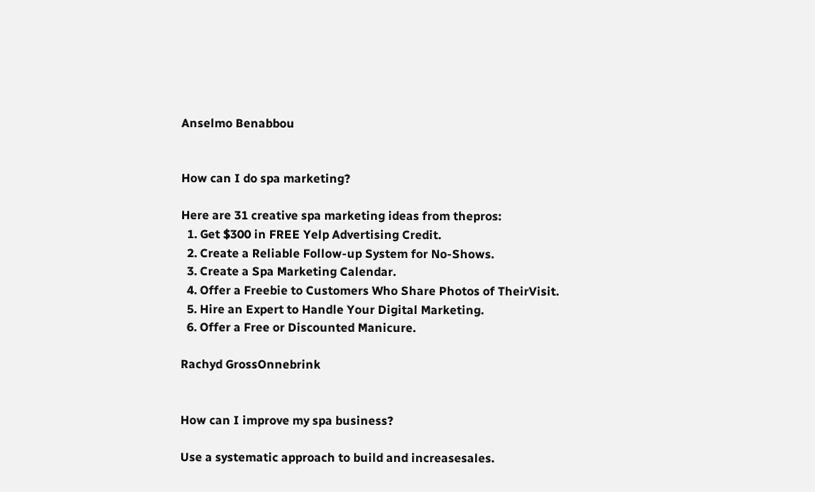Anselmo Benabbou


How can I do spa marketing?

Here are 31 creative spa marketing ideas from thepros:
  1. Get $300 in FREE Yelp Advertising Credit.
  2. Create a Reliable Follow-up System for No-Shows.
  3. Create a Spa Marketing Calendar.
  4. Offer a Freebie to Customers Who Share Photos of TheirVisit.
  5. Hire an Expert to Handle Your Digital Marketing.
  6. Offer a Free or Discounted Manicure.

Rachyd GrossOnnebrink


How can I improve my spa business?

Use a systematic approach to build and increasesales.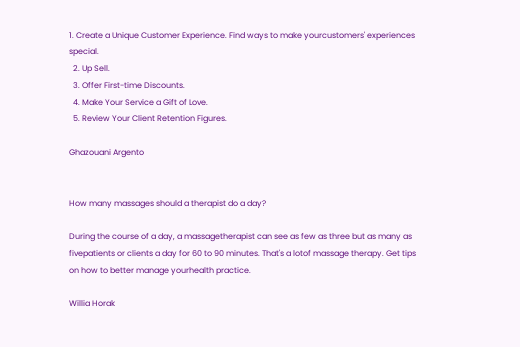1. Create a Unique Customer Experience. Find ways to make yourcustomers' experiences special.
  2. Up Sell.
  3. Offer First-time Discounts.
  4. Make Your Service a Gift of Love.
  5. Review Your Client Retention Figures.

Ghazouani Argento


How many massages should a therapist do a day?

During the course of a day, a massagetherapist can see as few as three but as many as fivepatients or clients a day for 60 to 90 minutes. That's a lotof massage therapy. Get tips on how to better manage yourhealth practice.

Willia Horak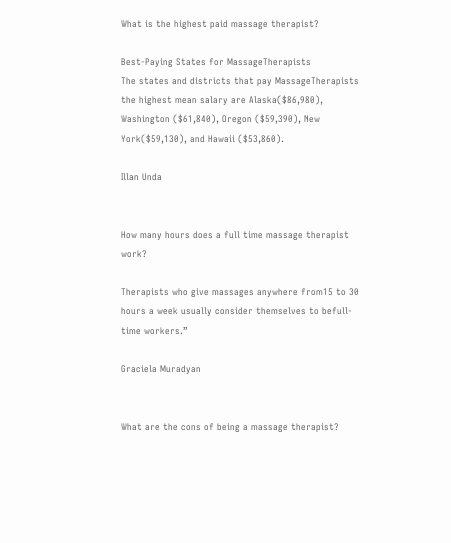What is the highest paid massage therapist?

Best-Paying States for MassageTherapists
The states and districts that pay MassageTherapists the highest mean salary are Alaska($86,980), Washington ($61,840), Oregon ($59,390), New York($59,130), and Hawaii ($53,860).

Illan Unda


How many hours does a full time massage therapist work?

Therapists who give massages anywhere from15 to 30 hours a week usually consider themselves to befull-time workers.”

Graciela Muradyan


What are the cons of being a massage therapist?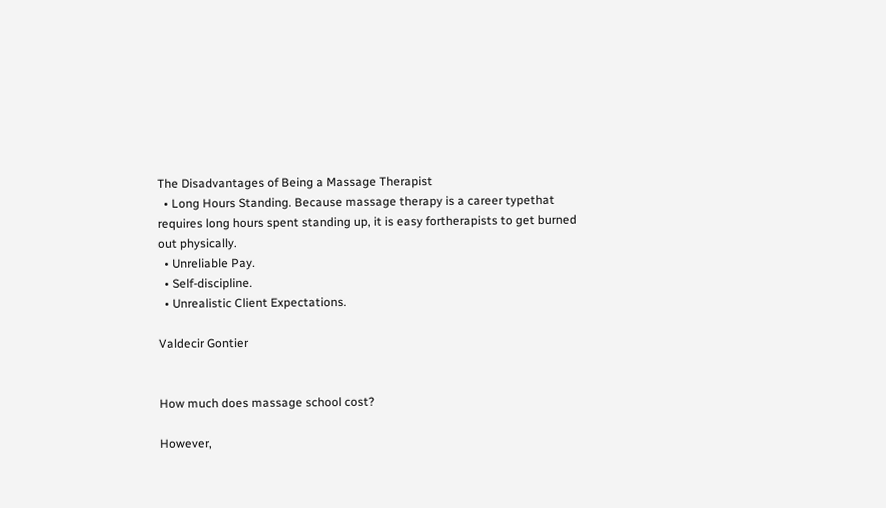The Disadvantages of Being a Massage Therapist
  • Long Hours Standing. Because massage therapy is a career typethat requires long hours spent standing up, it is easy fortherapists to get burned out physically.
  • Unreliable Pay.
  • Self-discipline.
  • Unrealistic Client Expectations.

Valdecir Gontier


How much does massage school cost?

However,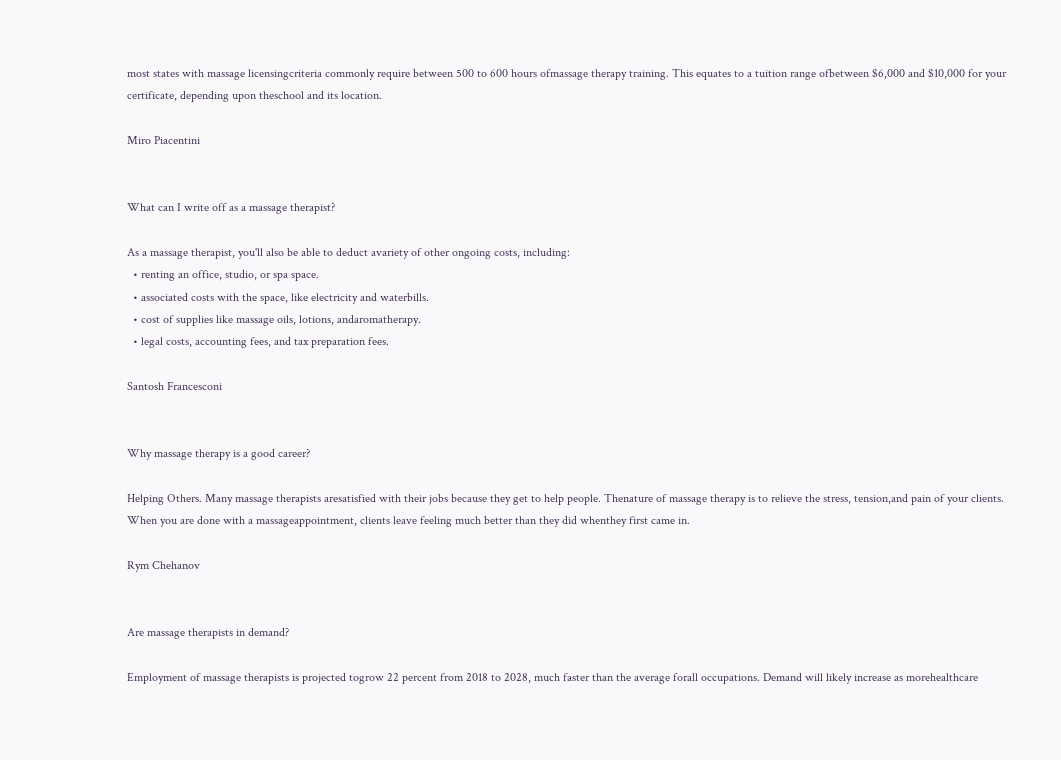most states with massage licensingcriteria commonly require between 500 to 600 hours ofmassage therapy training. This equates to a tuition range ofbetween $6,000 and $10,000 for your certificate, depending upon theschool and its location.

Miro Piacentini


What can I write off as a massage therapist?

As a massage therapist, you'll also be able to deduct avariety of other ongoing costs, including:
  • renting an office, studio, or spa space.
  • associated costs with the space, like electricity and waterbills.
  • cost of supplies like massage oils, lotions, andaromatherapy.
  • legal costs, accounting fees, and tax preparation fees.

Santosh Francesconi


Why massage therapy is a good career?

Helping Others. Many massage therapists aresatisfied with their jobs because they get to help people. Thenature of massage therapy is to relieve the stress, tension,and pain of your clients. When you are done with a massageappointment, clients leave feeling much better than they did whenthey first came in.

Rym Chehanov


Are massage therapists in demand?

Employment of massage therapists is projected togrow 22 percent from 2018 to 2028, much faster than the average forall occupations. Demand will likely increase as morehealthcare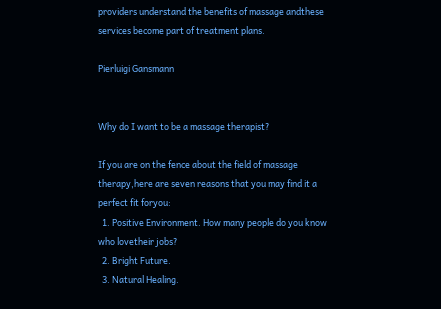providers understand the benefits of massage andthese services become part of treatment plans.

Pierluigi Gansmann


Why do I want to be a massage therapist?

If you are on the fence about the field of massage therapy,here are seven reasons that you may find it a perfect fit foryou:
  1. Positive Environment. How many people do you know who lovetheir jobs?
  2. Bright Future.
  3. Natural Healing.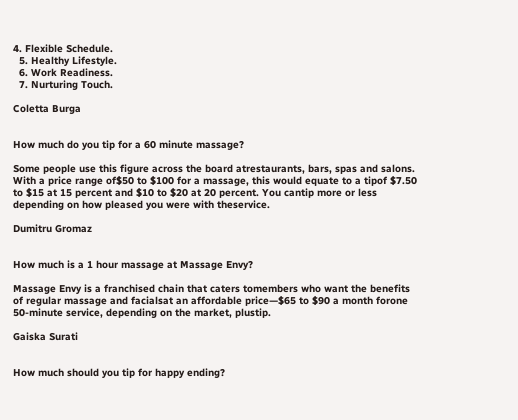4. Flexible Schedule.
  5. Healthy Lifestyle.
  6. Work Readiness.
  7. Nurturing Touch.

Coletta Burga


How much do you tip for a 60 minute massage?

Some people use this figure across the board atrestaurants, bars, spas and salons. With a price range of$50 to $100 for a massage, this would equate to a tipof $7.50 to $15 at 15 percent and $10 to $20 at 20 percent. You cantip more or less depending on how pleased you were with theservice.

Dumitru Gromaz


How much is a 1 hour massage at Massage Envy?

Massage Envy is a franchised chain that caters tomembers who want the benefits of regular massage and facialsat an affordable price—$65 to $90 a month forone 50-minute service, depending on the market, plustip.

Gaiska Surati


How much should you tip for happy ending?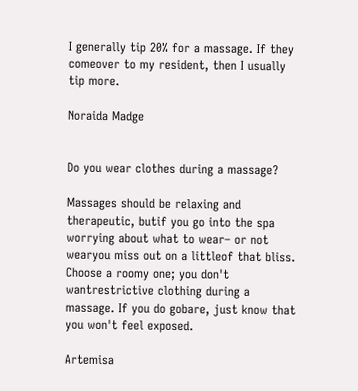I generally tip 20% for a massage. If they comeover to my resident, then I usually tip more.

Noraida Madge


Do you wear clothes during a massage?

Massages should be relaxing and therapeutic, butif you go into the spa worrying about what to wear– or not wearyou miss out on a littleof that bliss. Choose a roomy one; you don't wantrestrictive clothing during a massage. If you do gobare, just know that you won't feel exposed.

Artemisa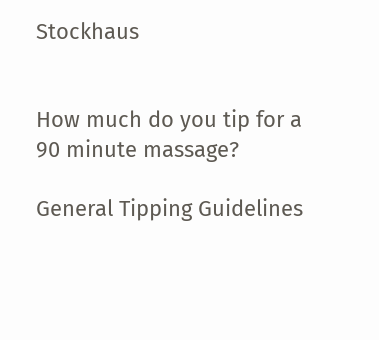Stockhaus


How much do you tip for a 90 minute massage?

General Tipping Guidelines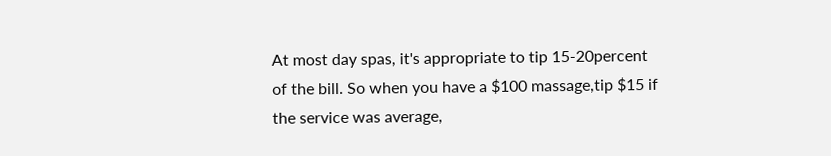At most day spas, it's appropriate to tip 15-20percent of the bill. So when you have a $100 massage,tip $15 if the service was average,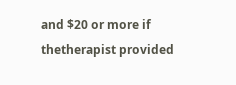and $20 or more if thetherapist provided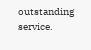outstanding service.